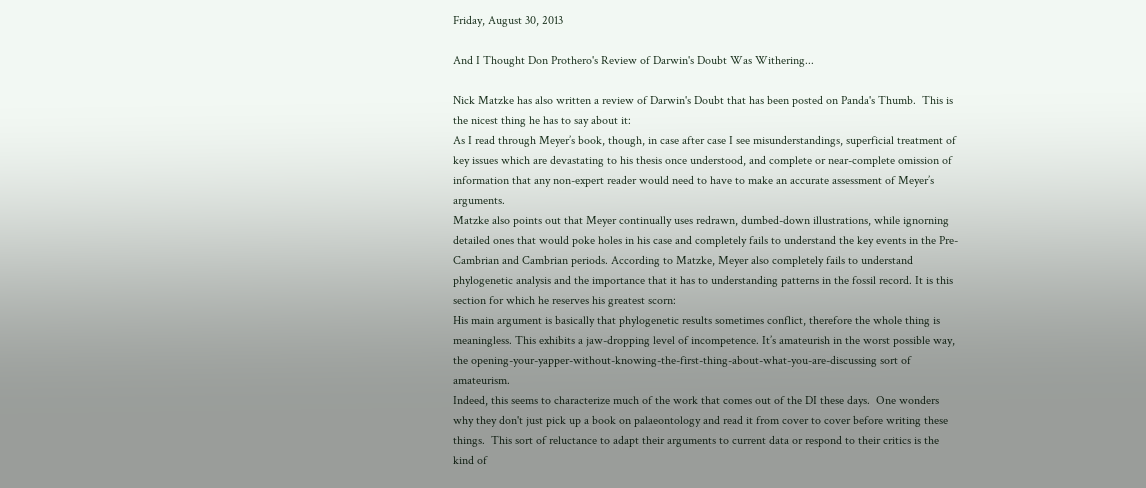Friday, August 30, 2013

And I Thought Don Prothero's Review of Darwin's Doubt Was Withering...

Nick Matzke has also written a review of Darwin's Doubt that has been posted on Panda's Thumb.  This is the nicest thing he has to say about it:
As I read through Meyer’s book, though, in case after case I see misunderstandings, superficial treatment of key issues which are devastating to his thesis once understood, and complete or near-complete omission of information that any non-expert reader would need to have to make an accurate assessment of Meyer’s arguments.
Matzke also points out that Meyer continually uses redrawn, dumbed-down illustrations, while ignorning detailed ones that would poke holes in his case and completely fails to understand the key events in the Pre-Cambrian and Cambrian periods. According to Matzke, Meyer also completely fails to understand phylogenetic analysis and the importance that it has to understanding patterns in the fossil record. It is this section for which he reserves his greatest scorn:
His main argument is basically that phylogenetic results sometimes conflict, therefore the whole thing is meaningless. This exhibits a jaw-dropping level of incompetence. It’s amateurish in the worst possible way, the opening-your-yapper-without-knowing-the-first-thing-about-what-you-are-discussing sort of amateurism.
Indeed, this seems to characterize much of the work that comes out of the DI these days.  One wonders why they don't just pick up a book on palaeontology and read it from cover to cover before writing these things.  This sort of reluctance to adapt their arguments to current data or respond to their critics is the kind of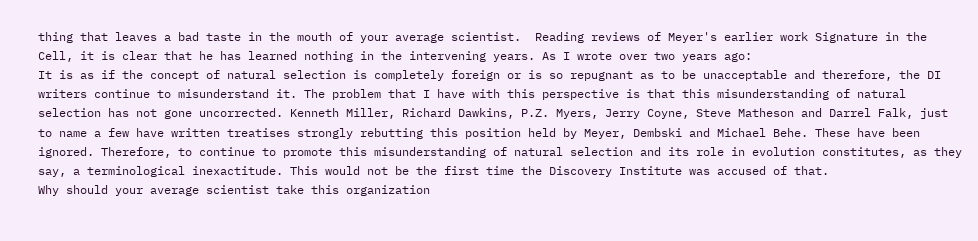thing that leaves a bad taste in the mouth of your average scientist.  Reading reviews of Meyer's earlier work Signature in the Cell, it is clear that he has learned nothing in the intervening years. As I wrote over two years ago:
It is as if the concept of natural selection is completely foreign or is so repugnant as to be unacceptable and therefore, the DI writers continue to misunderstand it. The problem that I have with this perspective is that this misunderstanding of natural selection has not gone uncorrected. Kenneth Miller, Richard Dawkins, P.Z. Myers, Jerry Coyne, Steve Matheson and Darrel Falk, just to name a few have written treatises strongly rebutting this position held by Meyer, Dembski and Michael Behe. These have been ignored. Therefore, to continue to promote this misunderstanding of natural selection and its role in evolution constitutes, as they say, a terminological inexactitude. This would not be the first time the Discovery Institute was accused of that.
Why should your average scientist take this organization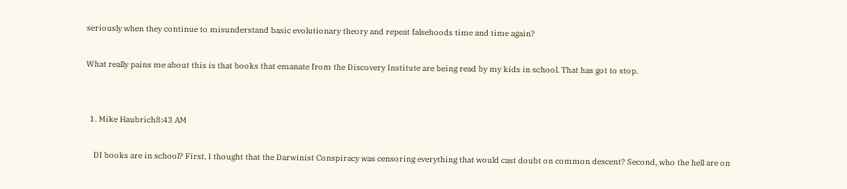seriously when they continue to misunderstand basic evolutionary theory and repeat falsehoods time and time again?

What really pains me about this is that books that emanate from the Discovery Institute are being read by my kids in school. That has got to stop.


  1. Mike Haubrich8:43 AM

    DI books are in school? First, I thought that the Darwinist Conspiracy was censoring everything that would cast doubt on common descent? Second, who the hell are on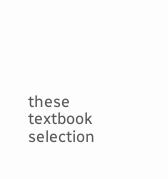these textbook selection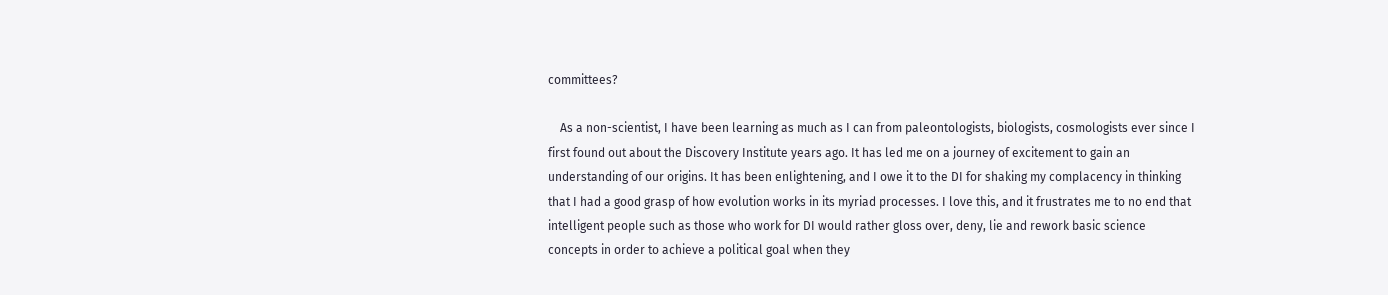committees?

    As a non-scientist, I have been learning as much as I can from paleontologists, biologists, cosmologists ever since I first found out about the Discovery Institute years ago. It has led me on a journey of excitement to gain an understanding of our origins. It has been enlightening, and I owe it to the DI for shaking my complacency in thinking that I had a good grasp of how evolution works in its myriad processes. I love this, and it frustrates me to no end that intelligent people such as those who work for DI would rather gloss over, deny, lie and rework basic science concepts in order to achieve a political goal when they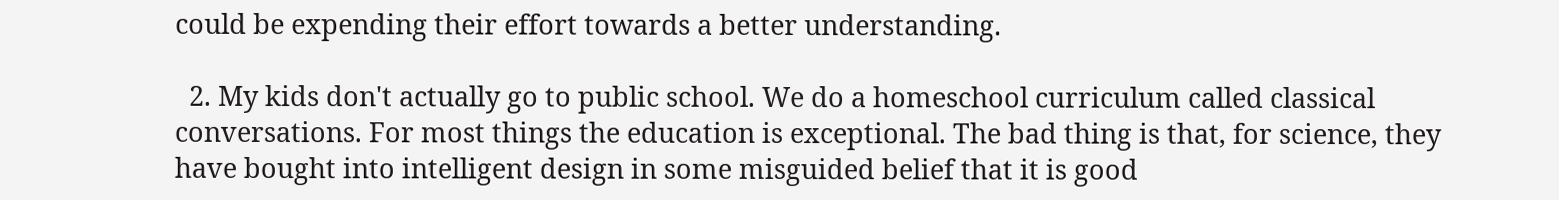could be expending their effort towards a better understanding.

  2. My kids don't actually go to public school. We do a homeschool curriculum called classical conversations. For most things the education is exceptional. The bad thing is that, for science, they have bought into intelligent design in some misguided belief that it is good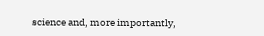science and, more importantly,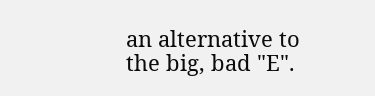an alternative to the big, bad "E".